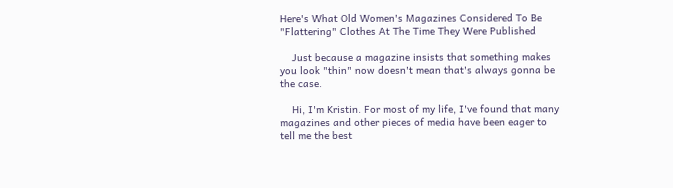Here's What Old Women's Magazines Considered To Be "Flattering" Clothes At The Time They Were Published

    Just because a magazine insists that something makes you look "thin" now doesn't mean that's always gonna be the case.

    Hi, I'm Kristin. For most of my life, I've found that many magazines and other pieces of media have been eager to tell me the best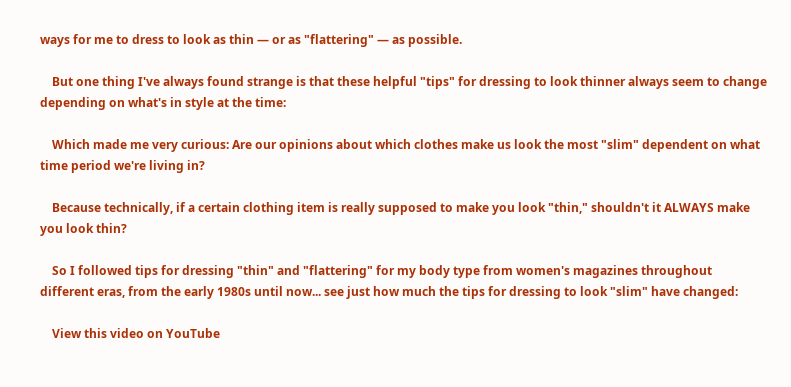ways for me to dress to look as thin — or as "flattering" — as possible.

    But one thing I've always found strange is that these helpful "tips" for dressing to look thinner always seem to change depending on what's in style at the time:

    Which made me very curious: Are our opinions about which clothes make us look the most "slim" dependent on what time period we're living in?

    Because technically, if a certain clothing item is really supposed to make you look "thin," shouldn't it ALWAYS make you look thin?

    So I followed tips for dressing "thin" and "flattering" for my body type from women's magazines throughout different eras, from the early 1980s until now... see just how much the tips for dressing to look "slim" have changed:

    View this video on YouTube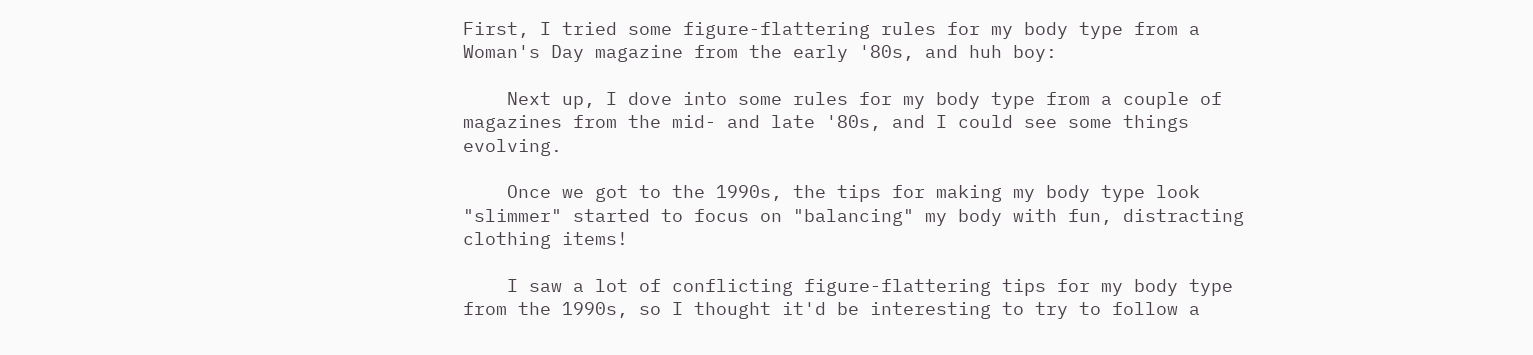First, I tried some figure-flattering rules for my body type from a Woman's Day magazine from the early '80s, and huh boy:

    Next up, I dove into some rules for my body type from a couple of magazines from the mid- and late '80s, and I could see some things evolving.

    Once we got to the 1990s, the tips for making my body type look "slimmer" started to focus on "balancing" my body with fun, distracting clothing items!

    I saw a lot of conflicting figure-flattering tips for my body type from the 1990s, so I thought it'd be interesting to try to follow a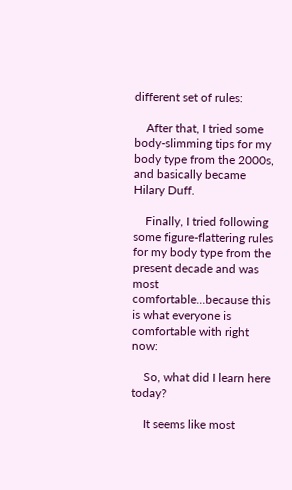different set of rules:

    After that, I tried some body-slimming tips for my body type from the 2000s, and basically became Hilary Duff.

    Finally, I tried following some figure-flattering rules for my body type from the present decade and was most comfortable...because this is what everyone is comfortable with right now:

    So, what did I learn here today?

    It seems like most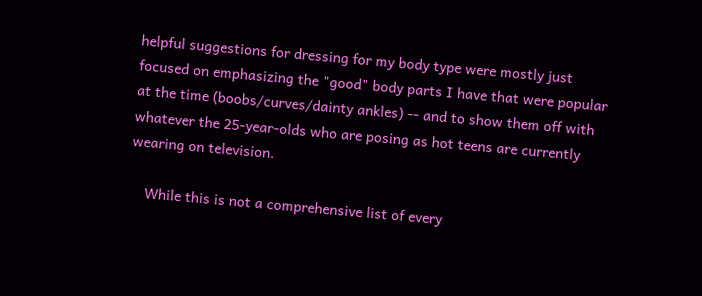helpful suggestions for dressing for my body type were mostly just focused on emphasizing the "good" body parts I have that were popular at the time (boobs/curves/dainty ankles) -- and to show them off with whatever the 25-year-olds who are posing as hot teens are currently wearing on television.

    While this is not a comprehensive list of every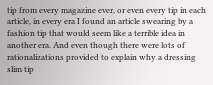tip from every magazine ever, or even every tip in each article, in every era I found an article swearing by a fashion tip that would seem like a terrible idea in another era. And even though there were lots of rationalizations provided to explain why a dressing slim tip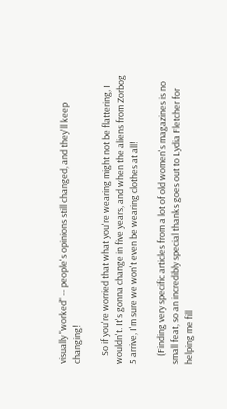visually "worked" -- people's opinions still changed, and they'll keep changing!

    So if you're worried that what you're wearing might not be flattering, I wouldn't. It's gonna change in five years, and when the aliens from Zorbog 5 arrive, I'm sure we won't even be wearing clothes at all!

    (Finding very specific articles from a lot of old women's magazines is no small feat, so an incredibly special thanks goes out to Lydia Fletcher for helping me fill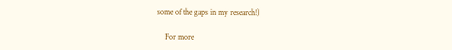some of the gaps in my research!)

    For more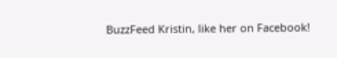BuzzFeed Kristin, like her on Facebook!